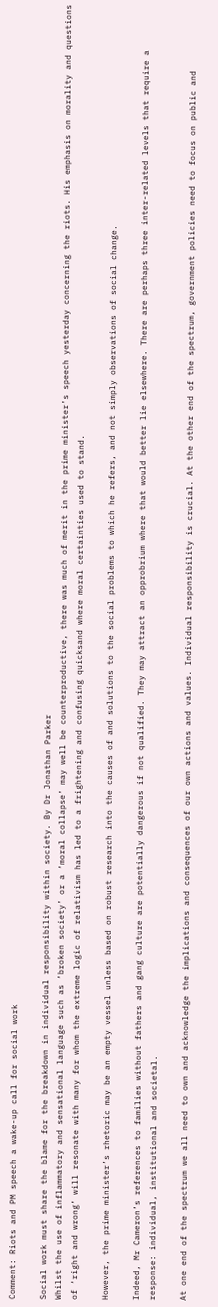Comment: Riots and PM speech a wake-up call for social work

Social work must share the blame for the breakdown in individual responsibility within society. By Dr Jonathan Parker
Whilst the use of inflammatory and sensational language such as ‘broken society’ or a ‘moral collapse’ may well be counterproductive, there was much of merit in the prime minister’s speech yesterday concerning the riots. His emphasis on morality and questions of ‘right and wrong’ will resonate with many for whom the extreme logic of relativism has led to a frightening and confusing quicksand where moral certainties used to stand.

However, the prime minister’s rhetoric may be an empty vessel unless based on robust research into the causes of and solutions to the social problems to which he refers, and not simply observations of social change.

Indeed, Mr Cameron’s references to families without fathers and gang culture are potentially dangerous if not qualified. They may attract an opprobrium where that would better lie elsewhere. There are perhaps three inter-related levels that require a response: individual, institutional and societal.

At one end of the spectrum we all need to own and acknowledge the implications and consequences of our own actions and values. Individual responsibility is crucial. At the other end of the spectrum, government policies need to focus on public and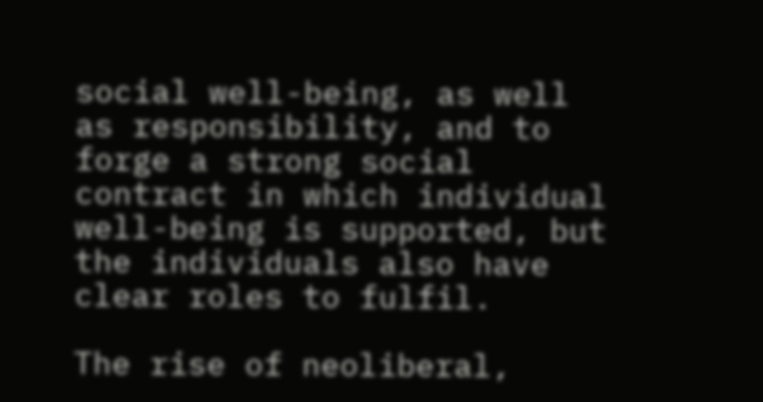social well-being, as well as responsibility, and to forge a strong social contract in which individual well-being is supported, but the individuals also have clear roles to fulfil.

The rise of neoliberal,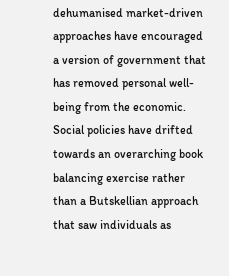dehumanised market-driven approaches have encouraged a version of government that has removed personal well-being from the economic. Social policies have drifted towards an overarching book balancing exercise rather than a Butskellian approach that saw individuals as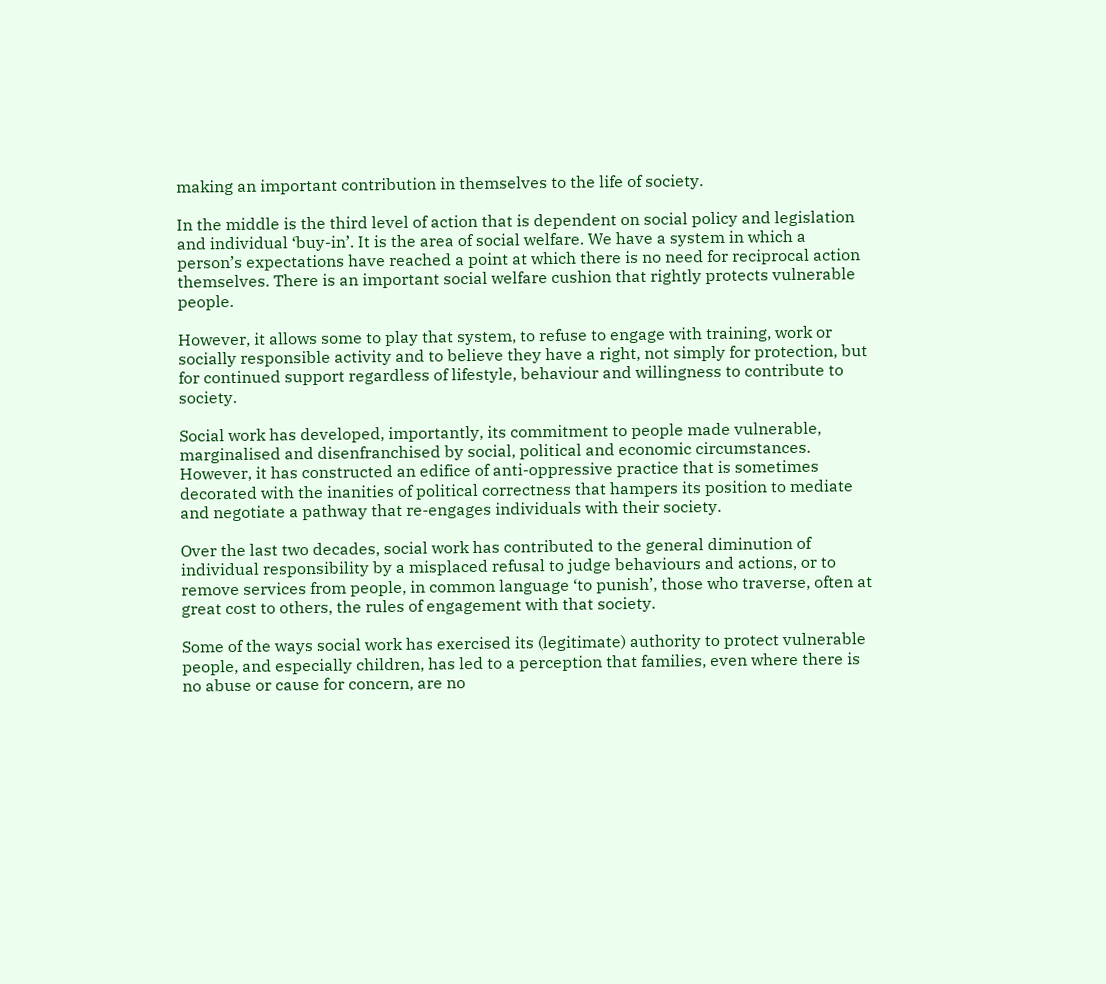making an important contribution in themselves to the life of society.

In the middle is the third level of action that is dependent on social policy and legislation and individual ‘buy-in’. It is the area of social welfare. We have a system in which a person’s expectations have reached a point at which there is no need for reciprocal action themselves. There is an important social welfare cushion that rightly protects vulnerable people.

However, it allows some to play that system, to refuse to engage with training, work or socially responsible activity and to believe they have a right, not simply for protection, but for continued support regardless of lifestyle, behaviour and willingness to contribute to society.

Social work has developed, importantly, its commitment to people made vulnerable, marginalised and disenfranchised by social, political and economic circumstances. However, it has constructed an edifice of anti-oppressive practice that is sometimes decorated with the inanities of political correctness that hampers its position to mediate and negotiate a pathway that re-engages individuals with their society.

Over the last two decades, social work has contributed to the general diminution of individual responsibility by a misplaced refusal to judge behaviours and actions, or to remove services from people, in common language ‘to punish’, those who traverse, often at great cost to others, the rules of engagement with that society.

Some of the ways social work has exercised its (legitimate) authority to protect vulnerable people, and especially children, has led to a perception that families, even where there is no abuse or cause for concern, are no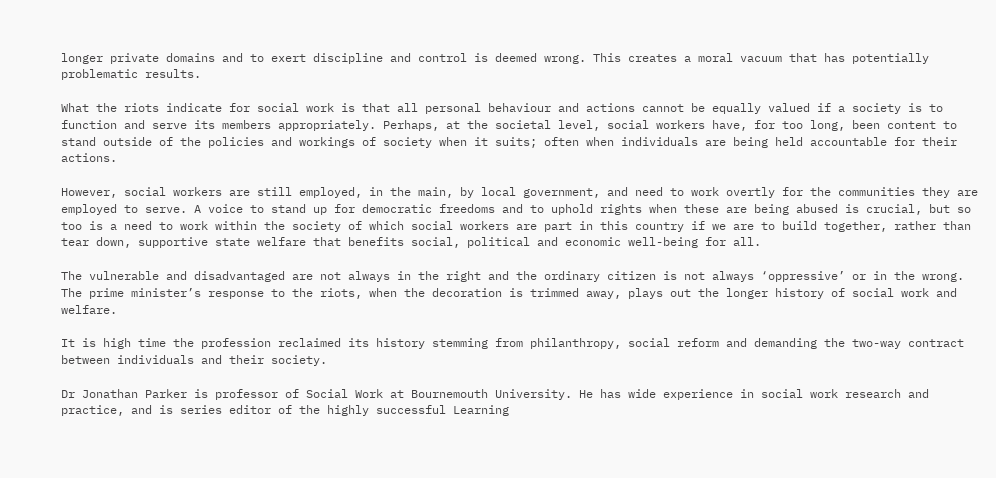longer private domains and to exert discipline and control is deemed wrong. This creates a moral vacuum that has potentially problematic results.

What the riots indicate for social work is that all personal behaviour and actions cannot be equally valued if a society is to function and serve its members appropriately. Perhaps, at the societal level, social workers have, for too long, been content to stand outside of the policies and workings of society when it suits; often when individuals are being held accountable for their actions.

However, social workers are still employed, in the main, by local government, and need to work overtly for the communities they are employed to serve. A voice to stand up for democratic freedoms and to uphold rights when these are being abused is crucial, but so too is a need to work within the society of which social workers are part in this country if we are to build together, rather than tear down, supportive state welfare that benefits social, political and economic well-being for all.

The vulnerable and disadvantaged are not always in the right and the ordinary citizen is not always ‘oppressive’ or in the wrong. The prime minister’s response to the riots, when the decoration is trimmed away, plays out the longer history of social work and welfare.

It is high time the profession reclaimed its history stemming from philanthropy, social reform and demanding the two-way contract between individuals and their society.

Dr Jonathan Parker is professor of Social Work at Bournemouth University. He has wide experience in social work research and practice, and is series editor of the highly successful Learning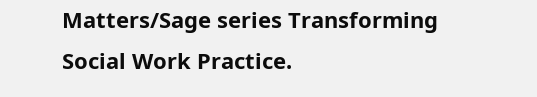Matters/Sage series Transforming Social Work Practice.